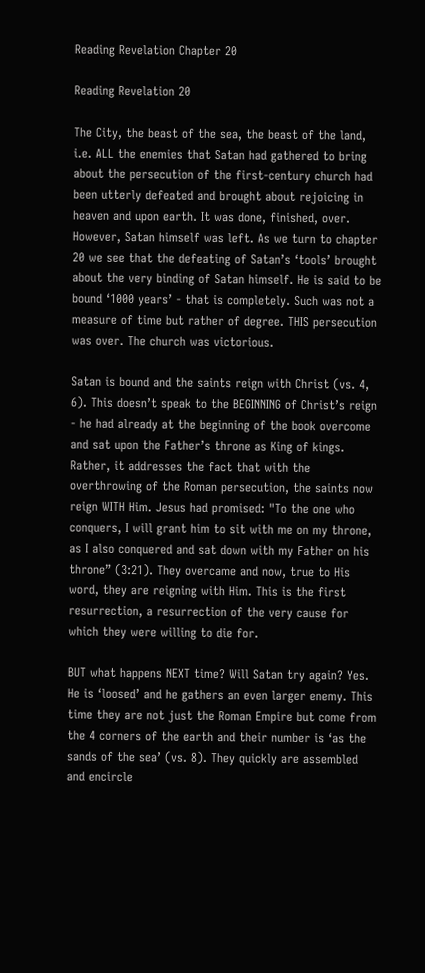Reading Revelation Chapter 20

Reading Revelation 20

The City, the beast of the sea, the beast of the land, i.e. ALL the enemies that Satan had gathered to bring about the persecution of the first-century church had been utterly defeated and brought about rejoicing in heaven and upon earth. It was done, finished, over. However, Satan himself was left. As we turn to chapter 20 we see that the defeating of Satan’s ‘tools’ brought about the very binding of Satan himself. He is said to be bound ‘1000 years’ - that is completely. Such was not a measure of time but rather of degree. THIS persecution was over. The church was victorious.

Satan is bound and the saints reign with Christ (vs. 4, 6). This doesn’t speak to the BEGINNING of Christ’s reign - he had already at the beginning of the book overcome and sat upon the Father’s throne as King of kings. Rather, it addresses the fact that with the overthrowing of the Roman persecution, the saints now reign WITH Him. Jesus had promised: "To the one who conquers, I will grant him to sit with me on my throne, as I also conquered and sat down with my Father on his throne” (3:21). They overcame and now, true to His word, they are reigning with Him. This is the first resurrection, a resurrection of the very cause for which they were willing to die for.

BUT what happens NEXT time? Will Satan try again? Yes. He is ‘loosed’ and he gathers an even larger enemy. This time they are not just the Roman Empire but come from the 4 corners of the earth and their number is ‘as the sands of the sea’ (vs. 8). They quickly are assembled and encircle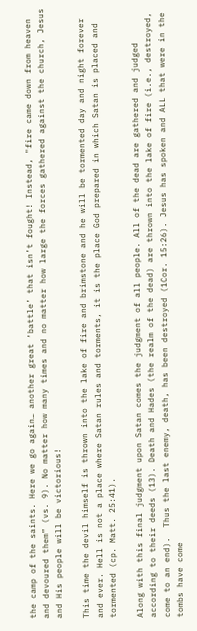the camp of the saints. Here we go again… another great ‘battle’ that isn’t fought! Instead, "fire came down from heaven and devoured them” (vs. 9). No matter how many times and no matter how large the forces gathered against the church, Jesus and His people will be victorious!

This time the devil himself is thrown into the lake of fire and brimstone and he will be tormented day and night forever and ever. Hell is not a place where Satan rules and torments, it is the place God prepared in which Satan is placed and tormented (cp. Matt. 25:41).

Along with this final judgment upon Satan comes the judgment of all people. All of the dead are gathered and judged according to their deeds (13). Death and Hades (the realm of the dead) are thrown into the lake of fire (i.e., destroyed, come to an end).  Thus the last enemy, death, has been destroyed (1Cor. 15:26). Jesus has spoken and ALL that were in the tombs have come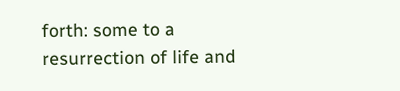forth: some to a resurrection of life and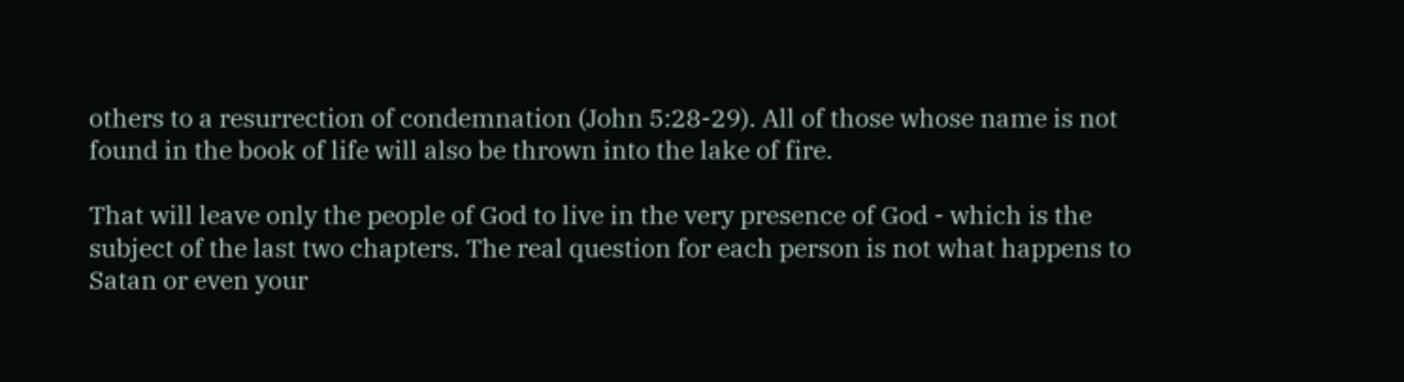others to a resurrection of condemnation (John 5:28-29). All of those whose name is not found in the book of life will also be thrown into the lake of fire.

That will leave only the people of God to live in the very presence of God - which is the subject of the last two chapters. The real question for each person is not what happens to Satan or even your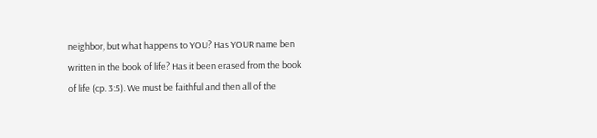neighbor, but what happens to YOU? Has YOUR name ben written in the book of life? Has it been erased from the book of life (cp. 3:5). We must be faithful and then all of the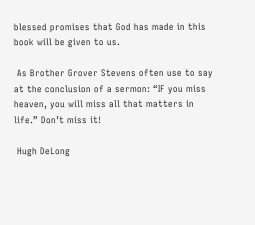blessed promises that God has made in this book will be given to us.

 As Brother Grover Stevens often use to say at the conclusion of a sermon: “IF you miss heaven, you will miss all that matters in life.” Don’t miss it!

 Hugh DeLong